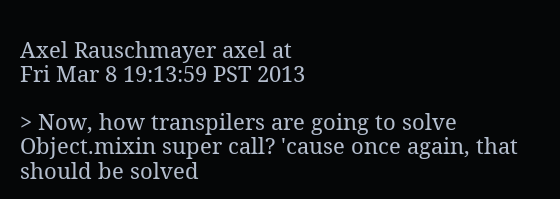Axel Rauschmayer axel at
Fri Mar 8 19:13:59 PST 2013

> Now, how transpilers are going to solve Object.mixin super call? 'cause once again, that should be solved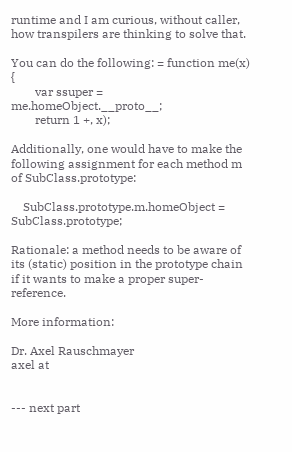runtime and I am curious, without caller, how transpilers are thinking to solve that.

You can do the following: = function me(x) {
        var ssuper = me.homeObject.__proto__;
        return 1 +, x);

Additionally, one would have to make the following assignment for each method m of SubClass.prototype:

    SubClass.prototype.m.homeObject = SubClass.prototype;

Rationale: a method needs to be aware of its (static) position in the prototype chain if it wants to make a proper super-reference.

More information:

Dr. Axel Rauschmayer
axel at


--- next part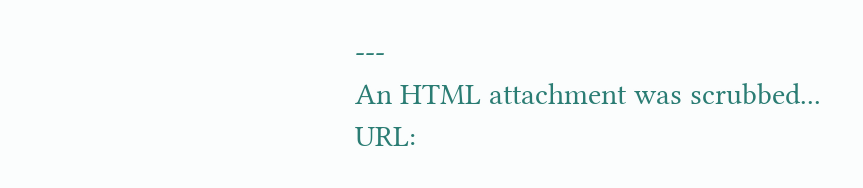---
An HTML attachment was scrubbed...
URL: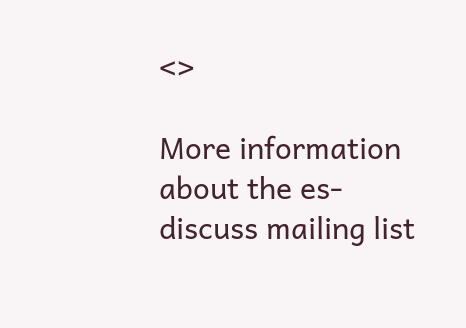<>

More information about the es-discuss mailing list